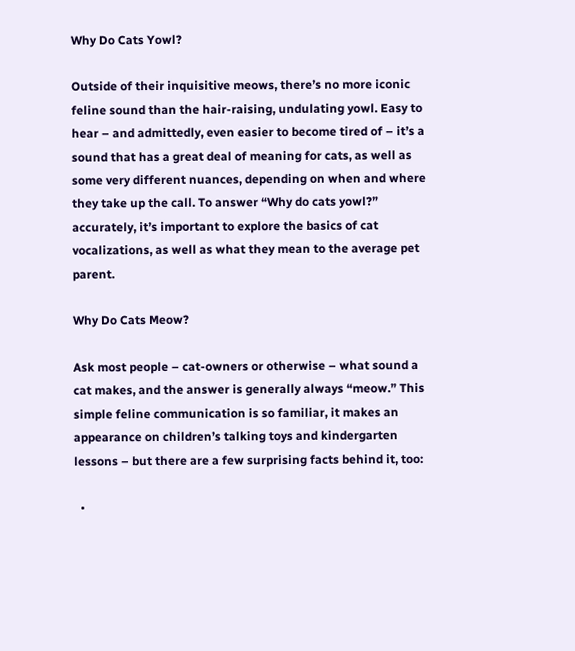Why Do Cats Yowl?

Outside of their inquisitive meows, there’s no more iconic feline sound than the hair-raising, undulating yowl. Easy to hear – and admittedly, even easier to become tired of – it’s a sound that has a great deal of meaning for cats, as well as some very different nuances, depending on when and where they take up the call. To answer “Why do cats yowl?” accurately, it’s important to explore the basics of cat vocalizations, as well as what they mean to the average pet parent.

Why Do Cats Meow?

Ask most people – cat-owners or otherwise – what sound a cat makes, and the answer is generally always “meow.” This simple feline communication is so familiar, it makes an appearance on children’s talking toys and kindergarten lessons – but there are a few surprising facts behind it, too:

  •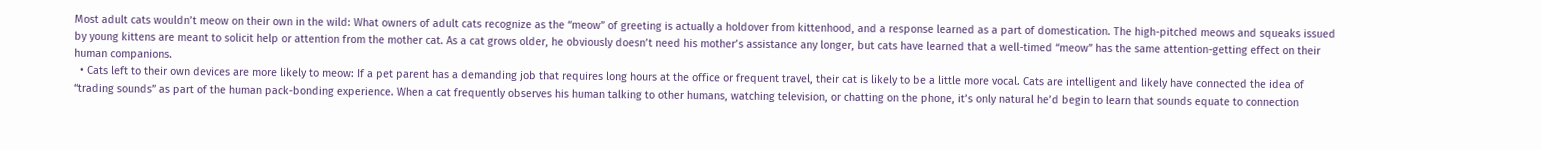Most adult cats wouldn’t meow on their own in the wild: What owners of adult cats recognize as the “meow” of greeting is actually a holdover from kittenhood, and a response learned as a part of domestication. The high-pitched meows and squeaks issued by young kittens are meant to solicit help or attention from the mother cat. As a cat grows older, he obviously doesn’t need his mother’s assistance any longer, but cats have learned that a well-timed “meow” has the same attention-getting effect on their human companions.
  • Cats left to their own devices are more likely to meow: If a pet parent has a demanding job that requires long hours at the office or frequent travel, their cat is likely to be a little more vocal. Cats are intelligent and likely have connected the idea of “trading sounds” as part of the human pack-bonding experience. When a cat frequently observes his human talking to other humans, watching television, or chatting on the phone, it’s only natural he’d begin to learn that sounds equate to connection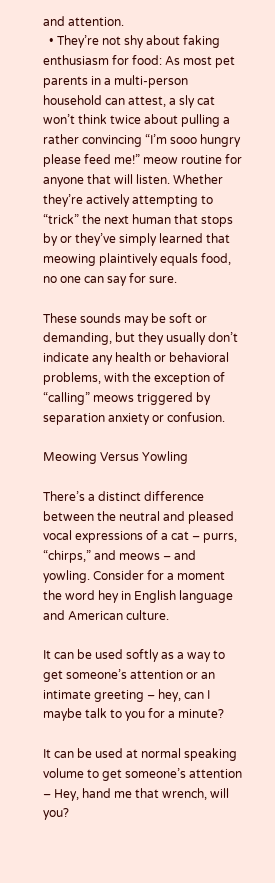and attention.
  • They’re not shy about faking enthusiasm for food: As most pet parents in a multi-person household can attest, a sly cat won’t think twice about pulling a rather convincing “I’m sooo hungry please feed me!” meow routine for anyone that will listen. Whether they’re actively attempting to “trick” the next human that stops by or they’ve simply learned that meowing plaintively equals food, no one can say for sure.

These sounds may be soft or demanding, but they usually don’t indicate any health or behavioral problems, with the exception of “calling” meows triggered by separation anxiety or confusion.

Meowing Versus Yowling

There’s a distinct difference between the neutral and pleased vocal expressions of a cat – purrs, “chirps,” and meows – and yowling. Consider for a moment the word hey in English language and American culture.

It can be used softly as a way to get someone’s attention or an intimate greeting – hey, can I maybe talk to you for a minute?

It can be used at normal speaking volume to get someone’s attention – Hey, hand me that wrench, will you?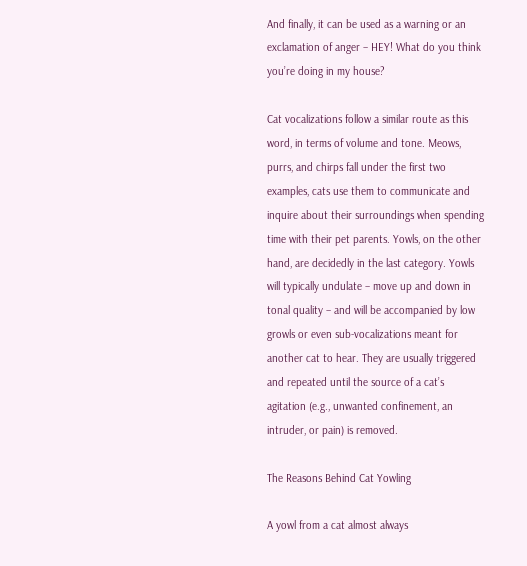And finally, it can be used as a warning or an exclamation of anger – HEY! What do you think you’re doing in my house?

Cat vocalizations follow a similar route as this word, in terms of volume and tone. Meows, purrs, and chirps fall under the first two examples, cats use them to communicate and inquire about their surroundings when spending time with their pet parents. Yowls, on the other hand, are decidedly in the last category. Yowls will typically undulate – move up and down in tonal quality – and will be accompanied by low growls or even sub-vocalizations meant for another cat to hear. They are usually triggered and repeated until the source of a cat’s agitation (e.g., unwanted confinement, an intruder, or pain) is removed.

The Reasons Behind Cat Yowling

A yowl from a cat almost always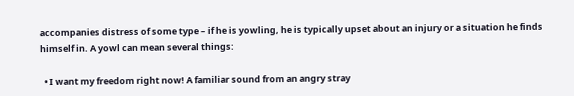accompanies distress of some type – if he is yowling, he is typically upset about an injury or a situation he finds himself in. A yowl can mean several things:

  • I want my freedom right now! A familiar sound from an angry stray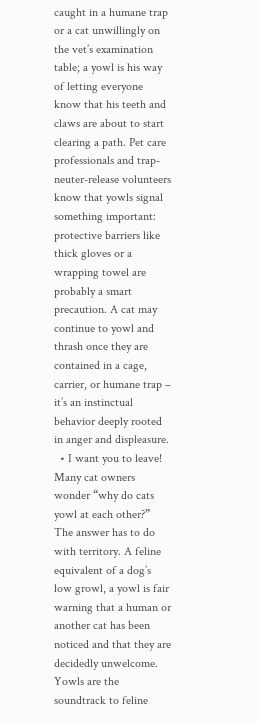caught in a humane trap or a cat unwillingly on the vet’s examination table; a yowl is his way of letting everyone know that his teeth and claws are about to start clearing a path. Pet care professionals and trap-neuter-release volunteers know that yowls signal something important: protective barriers like thick gloves or a wrapping towel are probably a smart precaution. A cat may continue to yowl and thrash once they are contained in a cage, carrier, or humane trap – it’s an instinctual behavior deeply rooted in anger and displeasure.
  • I want you to leave! Many cat owners wonder “why do cats yowl at each other?” The answer has to do with territory. A feline equivalent of a dog’s low growl, a yowl is fair warning that a human or another cat has been noticed and that they are decidedly unwelcome. Yowls are the soundtrack to feline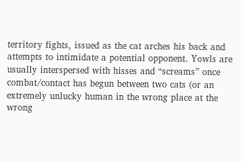territory fights, issued as the cat arches his back and attempts to intimidate a potential opponent. Yowls are usually interspersed with hisses and “screams” once combat/contact has begun between two cats (or an extremely unlucky human in the wrong place at the wrong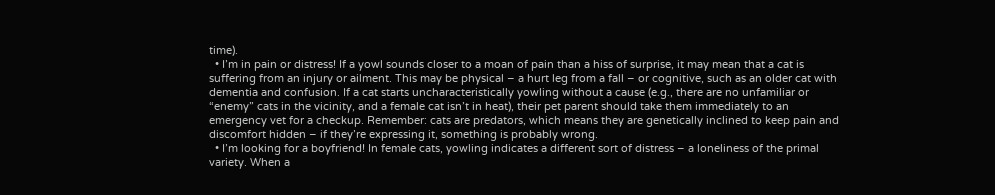time).
  • I’m in pain or distress! If a yowl sounds closer to a moan of pain than a hiss of surprise, it may mean that a cat is suffering from an injury or ailment. This may be physical – a hurt leg from a fall – or cognitive, such as an older cat with dementia and confusion. If a cat starts uncharacteristically yowling without a cause (e.g., there are no unfamiliar or “enemy” cats in the vicinity, and a female cat isn’t in heat), their pet parent should take them immediately to an emergency vet for a checkup. Remember: cats are predators, which means they are genetically inclined to keep pain and discomfort hidden – if they’re expressing it, something is probably wrong.
  • I’m looking for a boyfriend! In female cats, yowling indicates a different sort of distress – a loneliness of the primal variety. When a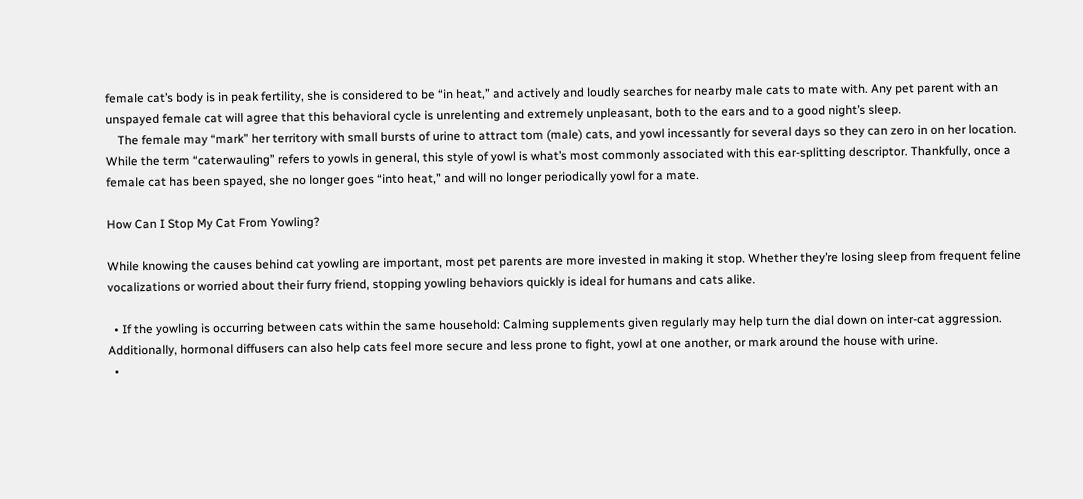female cat’s body is in peak fertility, she is considered to be “in heat,” and actively and loudly searches for nearby male cats to mate with. Any pet parent with an unspayed female cat will agree that this behavioral cycle is unrelenting and extremely unpleasant, both to the ears and to a good night’s sleep.
    The female may “mark” her territory with small bursts of urine to attract tom (male) cats, and yowl incessantly for several days so they can zero in on her location. While the term “caterwauling” refers to yowls in general, this style of yowl is what’s most commonly associated with this ear-splitting descriptor. Thankfully, once a female cat has been spayed, she no longer goes “into heat,” and will no longer periodically yowl for a mate.

How Can I Stop My Cat From Yowling?

While knowing the causes behind cat yowling are important, most pet parents are more invested in making it stop. Whether they’re losing sleep from frequent feline vocalizations or worried about their furry friend, stopping yowling behaviors quickly is ideal for humans and cats alike.

  • If the yowling is occurring between cats within the same household: Calming supplements given regularly may help turn the dial down on inter-cat aggression. Additionally, hormonal diffusers can also help cats feel more secure and less prone to fight, yowl at one another, or mark around the house with urine.
  •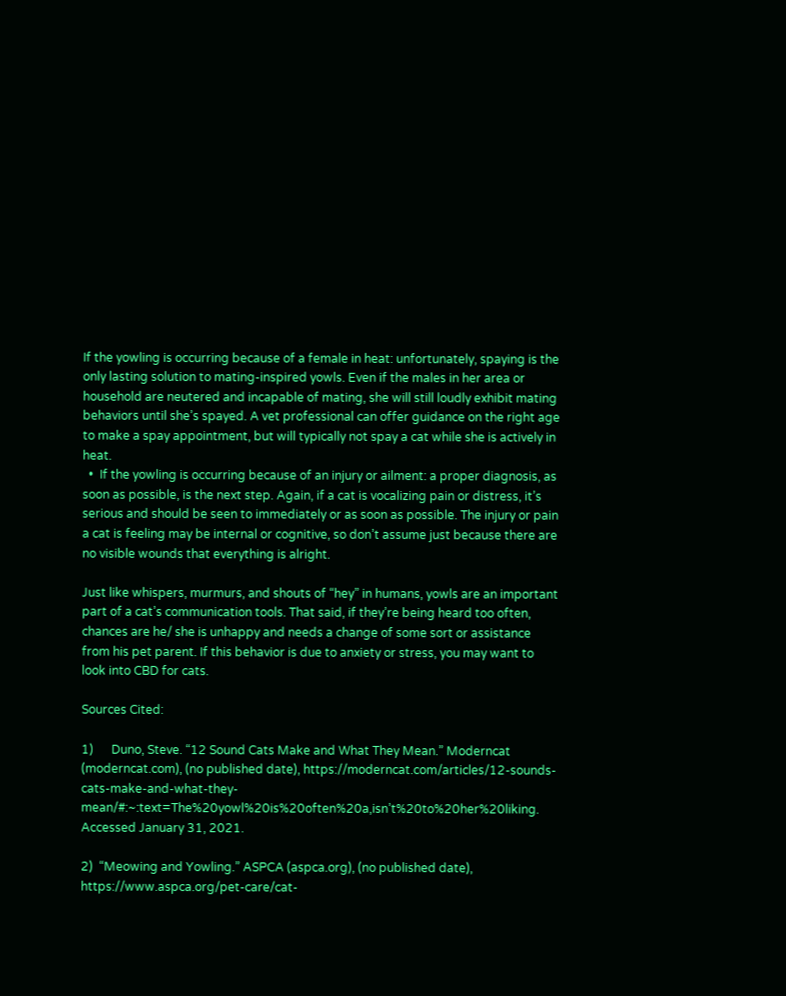If the yowling is occurring because of a female in heat: unfortunately, spaying is the only lasting solution to mating-inspired yowls. Even if the males in her area or household are neutered and incapable of mating, she will still loudly exhibit mating behaviors until she’s spayed. A vet professional can offer guidance on the right age to make a spay appointment, but will typically not spay a cat while she is actively in heat.
  •  If the yowling is occurring because of an injury or ailment: a proper diagnosis, as soon as possible, is the next step. Again, if a cat is vocalizing pain or distress, it’s serious and should be seen to immediately or as soon as possible. The injury or pain a cat is feeling may be internal or cognitive, so don’t assume just because there are no visible wounds that everything is alright.

Just like whispers, murmurs, and shouts of “hey” in humans, yowls are an important part of a cat’s communication tools. That said, if they’re being heard too often, chances are he/ she is unhappy and needs a change of some sort or assistance from his pet parent. If this behavior is due to anxiety or stress, you may want to look into CBD for cats.

Sources Cited:

1)      Duno, Steve. “12 Sound Cats Make and What They Mean.” Moderncat (moderncat.com), (no published date), https://moderncat.com/articles/12-sounds-cats-make-and-what-they-mean/#:~:text=The%20yowl%20is%20often%20a,isn’t%20to%20her%20liking. Accessed January 31, 2021.

2)  “Meowing and Yowling.” ASPCA (aspca.org), (no published date), https://www.aspca.org/pet-care/cat-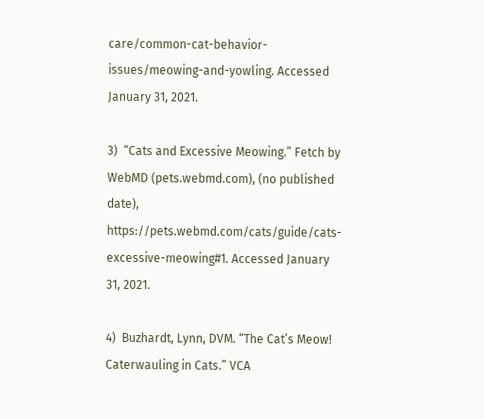care/common-cat-behavior-issues/meowing-and-yowling. Accessed January 31, 2021.

3)  “Cats and Excessive Meowing.” Fetch by WebMD (pets.webmd.com), (no published date), https://pets.webmd.com/cats/guide/cats-excessive-meowing#1. Accessed January 31, 2021.

4)  Buzhardt, Lynn, DVM. “The Cat’s Meow! Caterwauling in Cats.” VCA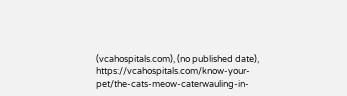(vcahospitals.com), (no published date), https://vcahospitals.com/know-your-pet/the-cats-meow-caterwauling-in-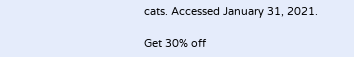cats. Accessed January 31, 2021.

Get 30% off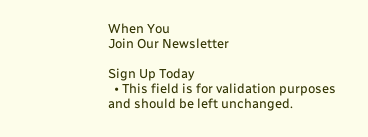When You
Join Our Newsletter

Sign Up Today
  • This field is for validation purposes and should be left unchanged.